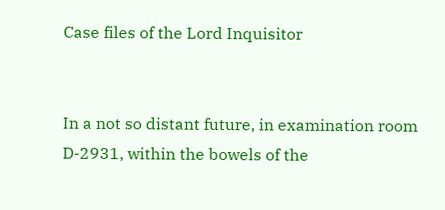Case files of the Lord Inquisitor


In a not so distant future, in examination room D-2931, within the bowels of the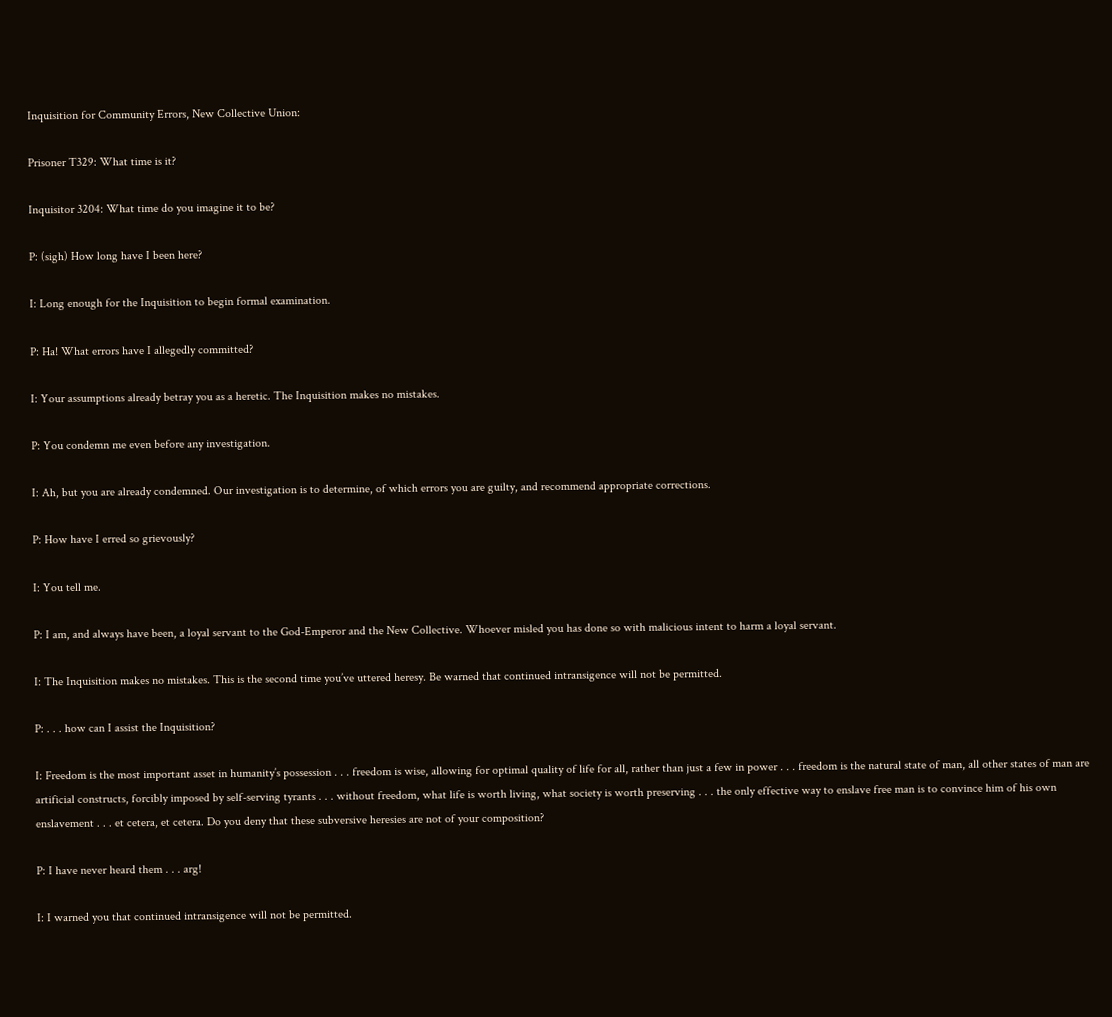Inquisition for Community Errors, New Collective Union:

Prisoner T329: What time is it?

Inquisitor 3204: What time do you imagine it to be?

P: (sigh) How long have I been here?

I: Long enough for the Inquisition to begin formal examination.

P: Ha! What errors have I allegedly committed?

I: Your assumptions already betray you as a heretic. The Inquisition makes no mistakes.

P: You condemn me even before any investigation.

I: Ah, but you are already condemned. Our investigation is to determine, of which errors you are guilty, and recommend appropriate corrections.

P: How have I erred so grievously?

I: You tell me.

P: I am, and always have been, a loyal servant to the God-Emperor and the New Collective. Whoever misled you has done so with malicious intent to harm a loyal servant.

I: The Inquisition makes no mistakes. This is the second time you’ve uttered heresy. Be warned that continued intransigence will not be permitted.

P: . . . how can I assist the Inquisition?

I: Freedom is the most important asset in humanity’s possession . . . freedom is wise, allowing for optimal quality of life for all, rather than just a few in power . . . freedom is the natural state of man, all other states of man are artificial constructs, forcibly imposed by self-serving tyrants . . . without freedom, what life is worth living, what society is worth preserving . . . the only effective way to enslave free man is to convince him of his own enslavement . . . et cetera, et cetera. Do you deny that these subversive heresies are not of your composition?

P: I have never heard them . . . arg!

I: I warned you that continued intransigence will not be permitted.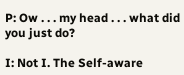P: Ow . . . my head . . . what did you just do?

I: Not I. The Self-aware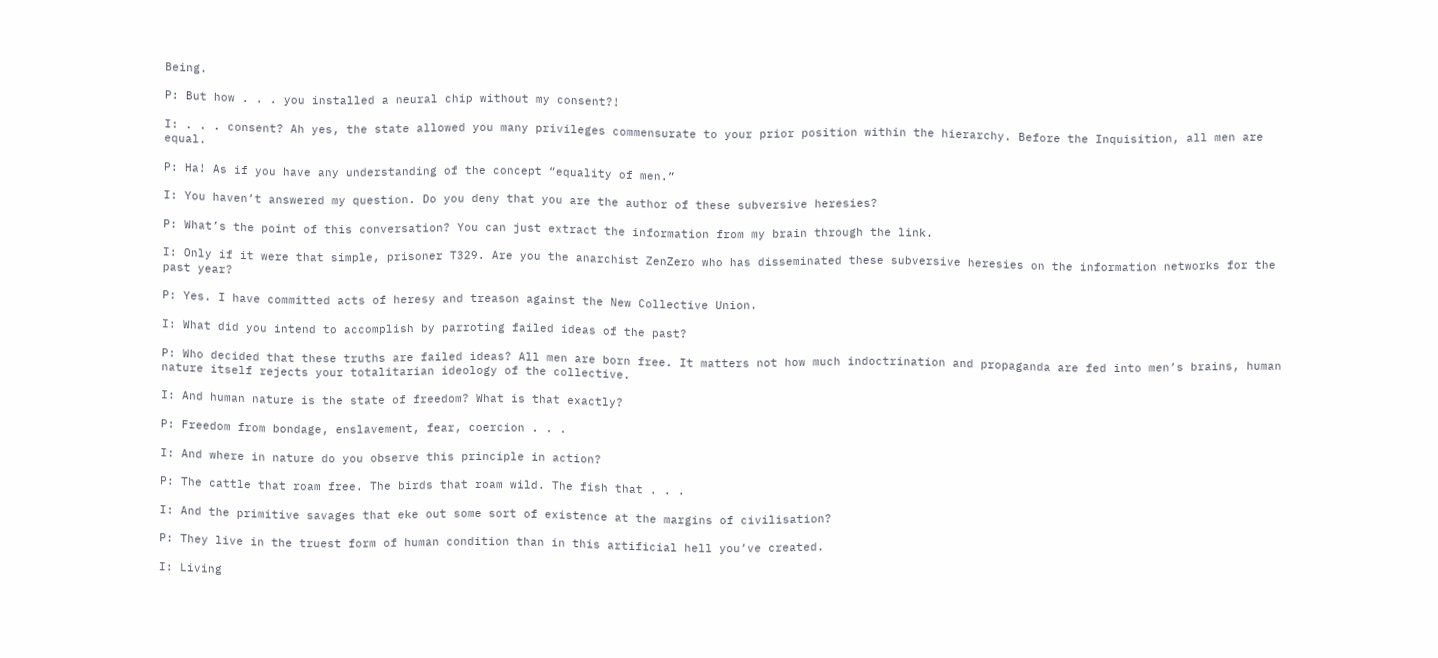Being.

P: But how . . . you installed a neural chip without my consent?!

I: . . . consent? Ah yes, the state allowed you many privileges commensurate to your prior position within the hierarchy. Before the Inquisition, all men are equal.

P: Ha! As if you have any understanding of the concept “equality of men.”

I: You haven’t answered my question. Do you deny that you are the author of these subversive heresies?

P: What’s the point of this conversation? You can just extract the information from my brain through the link.

I: Only if it were that simple, prisoner T329. Are you the anarchist ZenZero who has disseminated these subversive heresies on the information networks for the past year?

P: Yes. I have committed acts of heresy and treason against the New Collective Union.

I: What did you intend to accomplish by parroting failed ideas of the past?

P: Who decided that these truths are failed ideas? All men are born free. It matters not how much indoctrination and propaganda are fed into men’s brains, human nature itself rejects your totalitarian ideology of the collective.

I: And human nature is the state of freedom? What is that exactly?

P: Freedom from bondage, enslavement, fear, coercion . . .

I: And where in nature do you observe this principle in action?

P: The cattle that roam free. The birds that roam wild. The fish that . . .

I: And the primitive savages that eke out some sort of existence at the margins of civilisation?

P: They live in the truest form of human condition than in this artificial hell you’ve created.

I: Living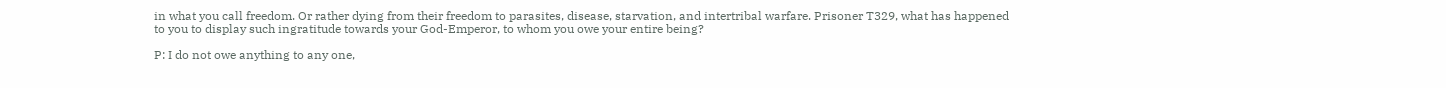in what you call freedom. Or rather dying from their freedom to parasites, disease, starvation, and intertribal warfare. Prisoner T329, what has happened to you to display such ingratitude towards your God-Emperor, to whom you owe your entire being?

P: I do not owe anything to any one,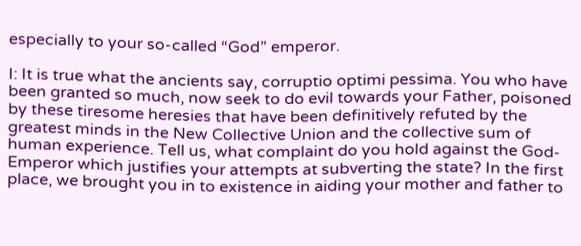especially to your so-called “God” emperor.

I: It is true what the ancients say, corruptio optimi pessima. You who have been granted so much, now seek to do evil towards your Father, poisoned by these tiresome heresies that have been definitively refuted by the greatest minds in the New Collective Union and the collective sum of human experience. Tell us, what complaint do you hold against the God-Emperor which justifies your attempts at subverting the state? In the first place, we brought you in to existence in aiding your mother and father to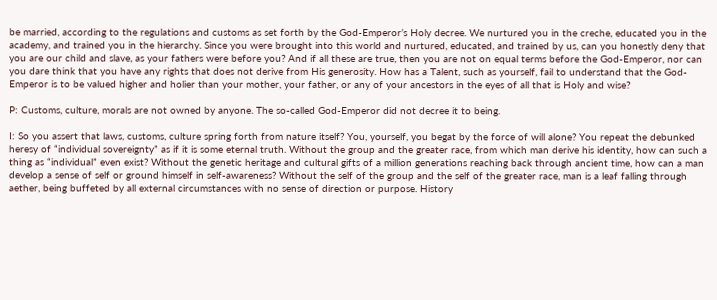be married, according to the regulations and customs as set forth by the God-Emperor’s Holy decree. We nurtured you in the creche, educated you in the academy, and trained you in the hierarchy. Since you were brought into this world and nurtured, educated, and trained by us, can you honestly deny that you are our child and slave, as your fathers were before you? And if all these are true, then you are not on equal terms before the God-Emperor, nor can you dare think that you have any rights that does not derive from His generosity. How has a Talent, such as yourself, fail to understand that the God-Emperor is to be valued higher and holier than your mother, your father, or any of your ancestors in the eyes of all that is Holy and wise?

P: Customs, culture, morals are not owned by anyone. The so-called God-Emperor did not decree it to being.

I: So you assert that laws, customs, culture spring forth from nature itself? You, yourself, you begat by the force of will alone? You repeat the debunked heresy of “individual sovereignty” as if it is some eternal truth. Without the group and the greater race, from which man derive his identity, how can such a thing as “individual” even exist? Without the genetic heritage and cultural gifts of a million generations reaching back through ancient time, how can a man develop a sense of self or ground himself in self-awareness? Without the self of the group and the self of the greater race, man is a leaf falling through aether, being buffeted by all external circumstances with no sense of direction or purpose. History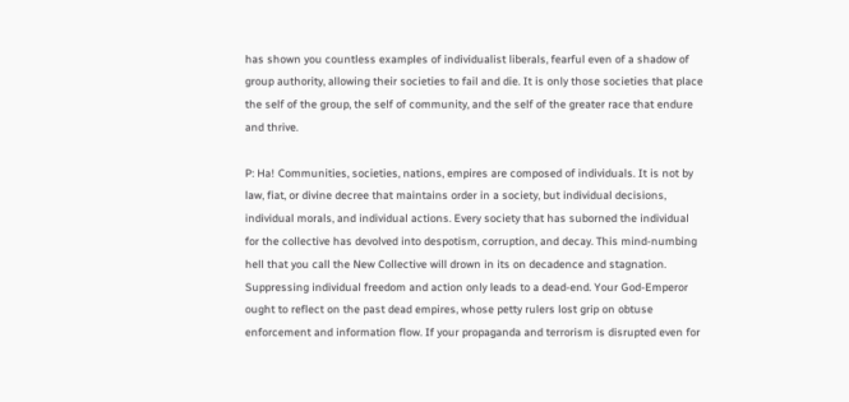has shown you countless examples of individualist liberals, fearful even of a shadow of group authority, allowing their societies to fail and die. It is only those societies that place the self of the group, the self of community, and the self of the greater race that endure and thrive.

P: Ha! Communities, societies, nations, empires are composed of individuals. It is not by law, fiat, or divine decree that maintains order in a society, but individual decisions, individual morals, and individual actions. Every society that has suborned the individual for the collective has devolved into despotism, corruption, and decay. This mind-numbing hell that you call the New Collective will drown in its on decadence and stagnation. Suppressing individual freedom and action only leads to a dead-end. Your God-Emperor ought to reflect on the past dead empires, whose petty rulers lost grip on obtuse enforcement and information flow. If your propaganda and terrorism is disrupted even for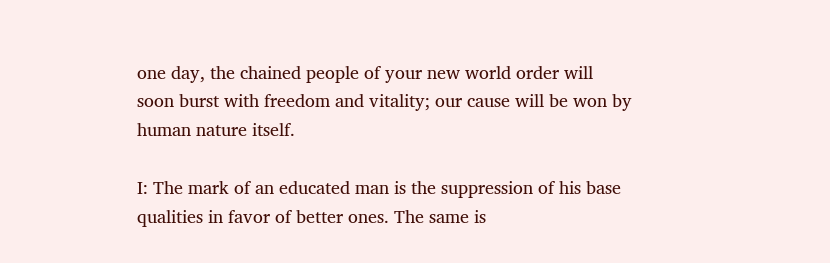one day, the chained people of your new world order will soon burst with freedom and vitality; our cause will be won by human nature itself.

I: The mark of an educated man is the suppression of his base qualities in favor of better ones. The same is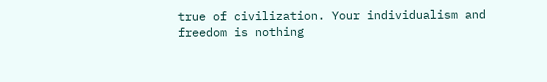true of civilization. Your individualism and freedom is nothing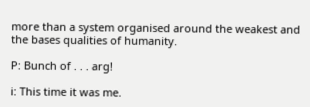more than a system organised around the weakest and the bases qualities of humanity.

P: Bunch of . . . arg!

i: This time it was me.